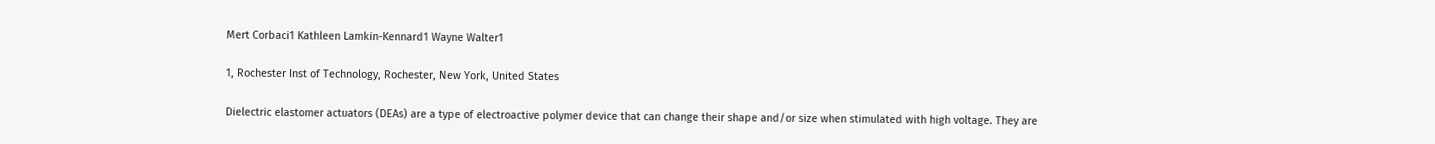Mert Corbaci1 Kathleen Lamkin-Kennard1 Wayne Walter1

1, Rochester Inst of Technology, Rochester, New York, United States

Dielectric elastomer actuators (DEAs) are a type of electroactive polymer device that can change their shape and/or size when stimulated with high voltage. They are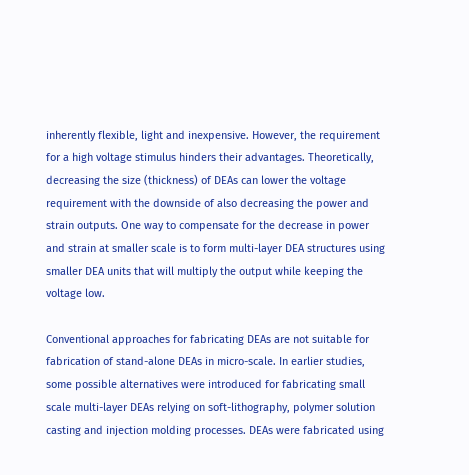inherently flexible, light and inexpensive. However, the requirement for a high voltage stimulus hinders their advantages. Theoretically, decreasing the size (thickness) of DEAs can lower the voltage requirement with the downside of also decreasing the power and strain outputs. One way to compensate for the decrease in power and strain at smaller scale is to form multi-layer DEA structures using smaller DEA units that will multiply the output while keeping the voltage low.

Conventional approaches for fabricating DEAs are not suitable for fabrication of stand-alone DEAs in micro-scale. In earlier studies, some possible alternatives were introduced for fabricating small scale multi-layer DEAs relying on soft-lithography, polymer solution casting and injection molding processes. DEAs were fabricated using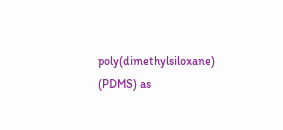poly(dimethylsiloxane) (PDMS) as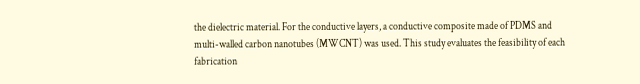the dielectric material. For the conductive layers, a conductive composite made of PDMS and multi-walled carbon nanotubes (MWCNT) was used. This study evaluates the feasibility of each fabrication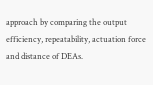approach by comparing the output efficiency, repeatability, actuation force and distance of DEAs.